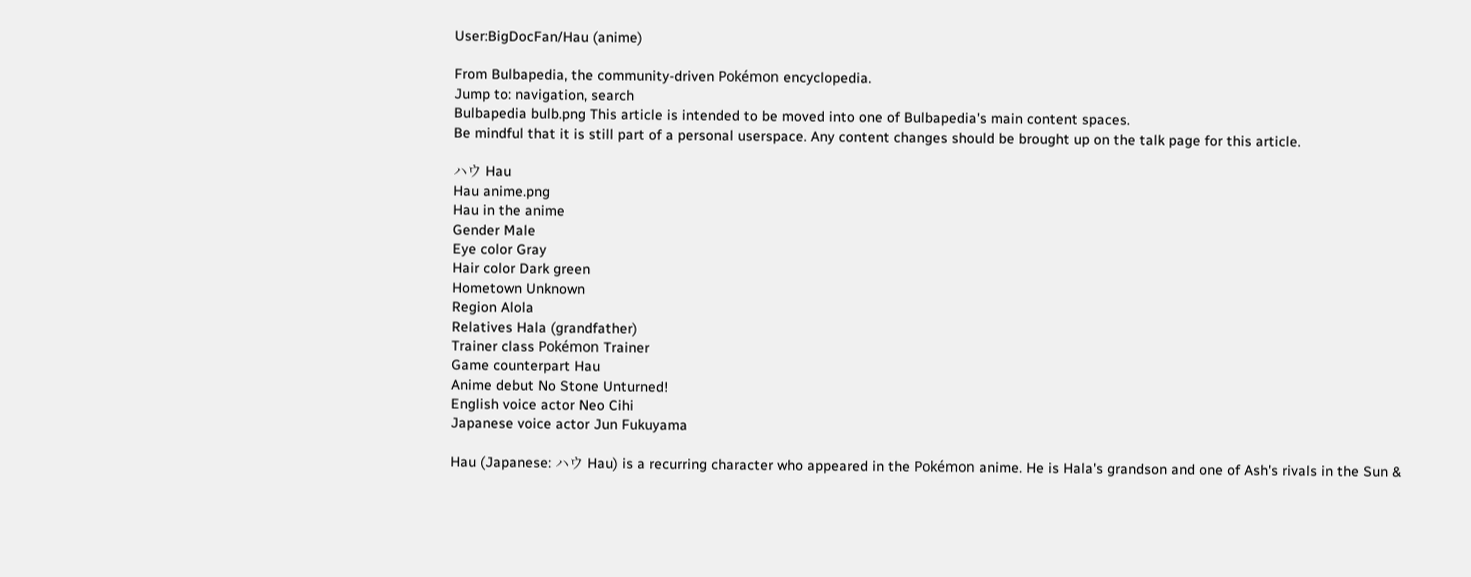User:BigDocFan/Hau (anime)

From Bulbapedia, the community-driven Pokémon encyclopedia.
Jump to: navigation, search
Bulbapedia bulb.png This article is intended to be moved into one of Bulbapedia's main content spaces.
Be mindful that it is still part of a personal userspace. Any content changes should be brought up on the talk page for this article.

ハウ Hau
Hau anime.png
Hau in the anime
Gender Male
Eye color Gray
Hair color Dark green
Hometown Unknown
Region Alola
Relatives Hala (grandfather)
Trainer class Pokémon Trainer
Game counterpart Hau
Anime debut No Stone Unturned!
English voice actor Neo Cihi
Japanese voice actor Jun Fukuyama

Hau (Japanese: ハウ Hau) is a recurring character who appeared in the Pokémon anime. He is Hala's grandson and one of Ash's rivals in the Sun &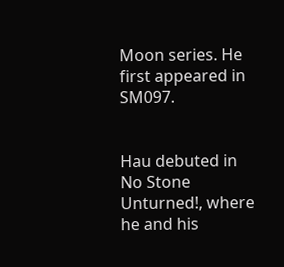Moon series. He first appeared in SM097.


Hau debuted in No Stone Unturned!, where he and his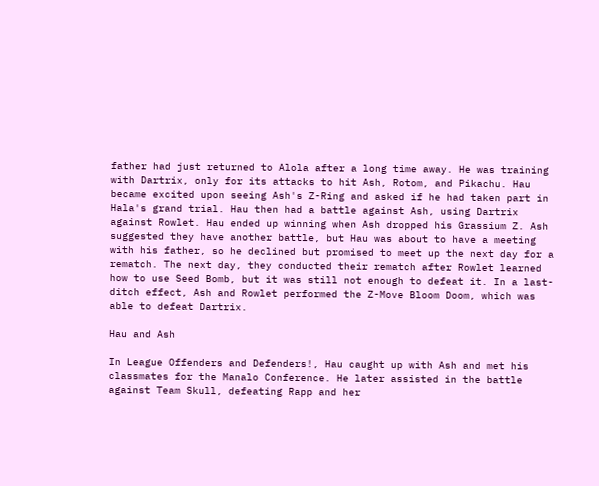father had just returned to Alola after a long time away. He was training with Dartrix, only for its attacks to hit Ash, Rotom, and Pikachu. Hau became excited upon seeing Ash's Z-Ring and asked if he had taken part in Hala's grand trial. Hau then had a battle against Ash, using Dartrix against Rowlet. Hau ended up winning when Ash dropped his Grassium Z. Ash suggested they have another battle, but Hau was about to have a meeting with his father, so he declined but promised to meet up the next day for a rematch. The next day, they conducted their rematch after Rowlet learned how to use Seed Bomb, but it was still not enough to defeat it. In a last-ditch effect, Ash and Rowlet performed the Z-Move Bloom Doom, which was able to defeat Dartrix.

Hau and Ash

In League Offenders and Defenders!, Hau caught up with Ash and met his classmates for the Manalo Conference. He later assisted in the battle against Team Skull, defeating Rapp and her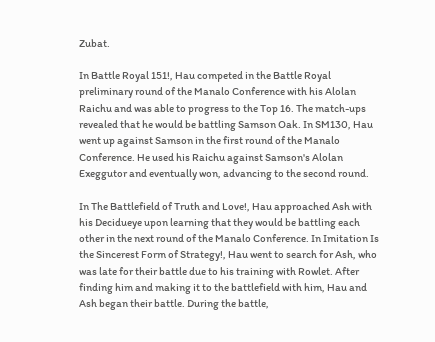Zubat.

In Battle Royal 151!, Hau competed in the Battle Royal preliminary round of the Manalo Conference with his Alolan Raichu and was able to progress to the Top 16. The match-ups revealed that he would be battling Samson Oak. In SM130, Hau went up against Samson in the first round of the Manalo Conference. He used his Raichu against Samson's Alolan Exeggutor and eventually won, advancing to the second round.

In The Battlefield of Truth and Love!, Hau approached Ash with his Decidueye upon learning that they would be battling each other in the next round of the Manalo Conference. In Imitation Is the Sincerest Form of Strategy!, Hau went to search for Ash, who was late for their battle due to his training with Rowlet. After finding him and making it to the battlefield with him, Hau and Ash began their battle. During the battle,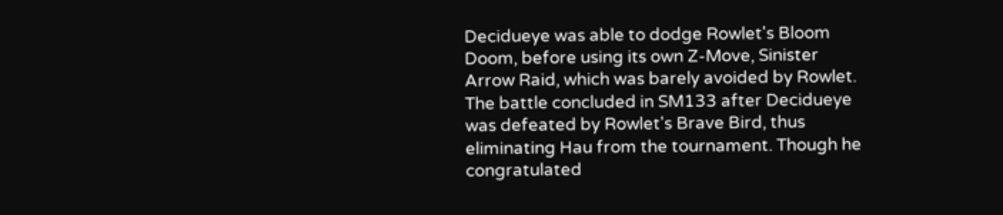Decidueye was able to dodge Rowlet's Bloom Doom, before using its own Z-Move, Sinister Arrow Raid, which was barely avoided by Rowlet. The battle concluded in SM133 after Decidueye was defeated by Rowlet's Brave Bird, thus eliminating Hau from the tournament. Though he congratulated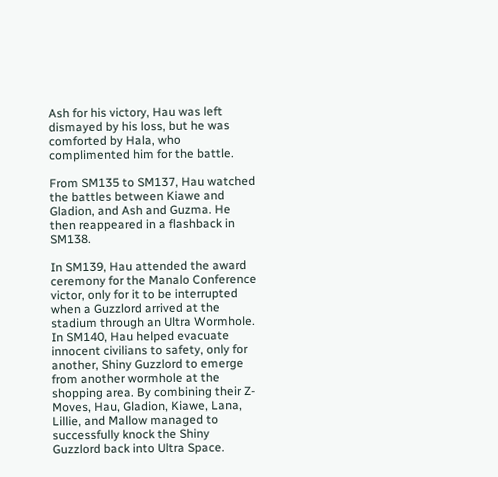Ash for his victory, Hau was left dismayed by his loss, but he was comforted by Hala, who complimented him for the battle.

From SM135 to SM137, Hau watched the battles between Kiawe and Gladion, and Ash and Guzma. He then reappeared in a flashback in SM138.

In SM139, Hau attended the award ceremony for the Manalo Conference victor, only for it to be interrupted when a Guzzlord arrived at the stadium through an Ultra Wormhole. In SM140, Hau helped evacuate innocent civilians to safety, only for another, Shiny Guzzlord to emerge from another wormhole at the shopping area. By combining their Z-Moves, Hau, Gladion, Kiawe, Lana, Lillie, and Mallow managed to successfully knock the Shiny Guzzlord back into Ultra Space.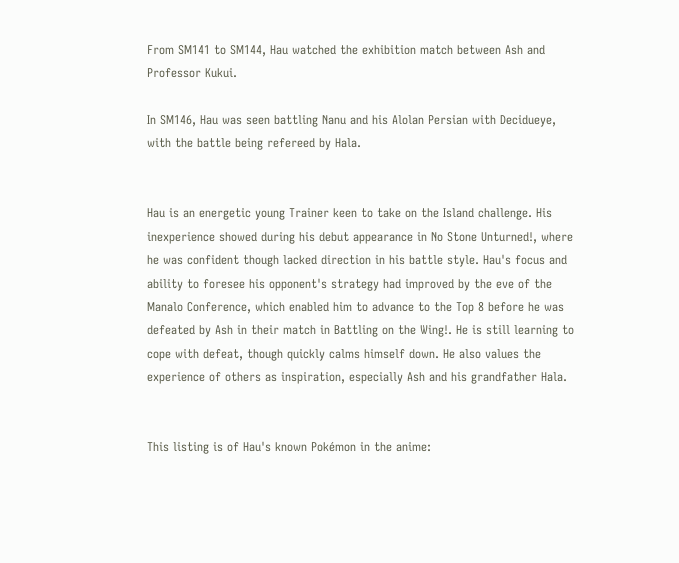From SM141 to SM144, Hau watched the exhibition match between Ash and Professor Kukui.

In SM146, Hau was seen battling Nanu and his Alolan Persian with Decidueye, with the battle being refereed by Hala.


Hau is an energetic young Trainer keen to take on the Island challenge. His inexperience showed during his debut appearance in No Stone Unturned!, where he was confident though lacked direction in his battle style. Hau's focus and ability to foresee his opponent's strategy had improved by the eve of the Manalo Conference, which enabled him to advance to the Top 8 before he was defeated by Ash in their match in Battling on the Wing!. He is still learning to cope with defeat, though quickly calms himself down. He also values the experience of others as inspiration, especially Ash and his grandfather Hala.


This listing is of Hau's known Pokémon in the anime: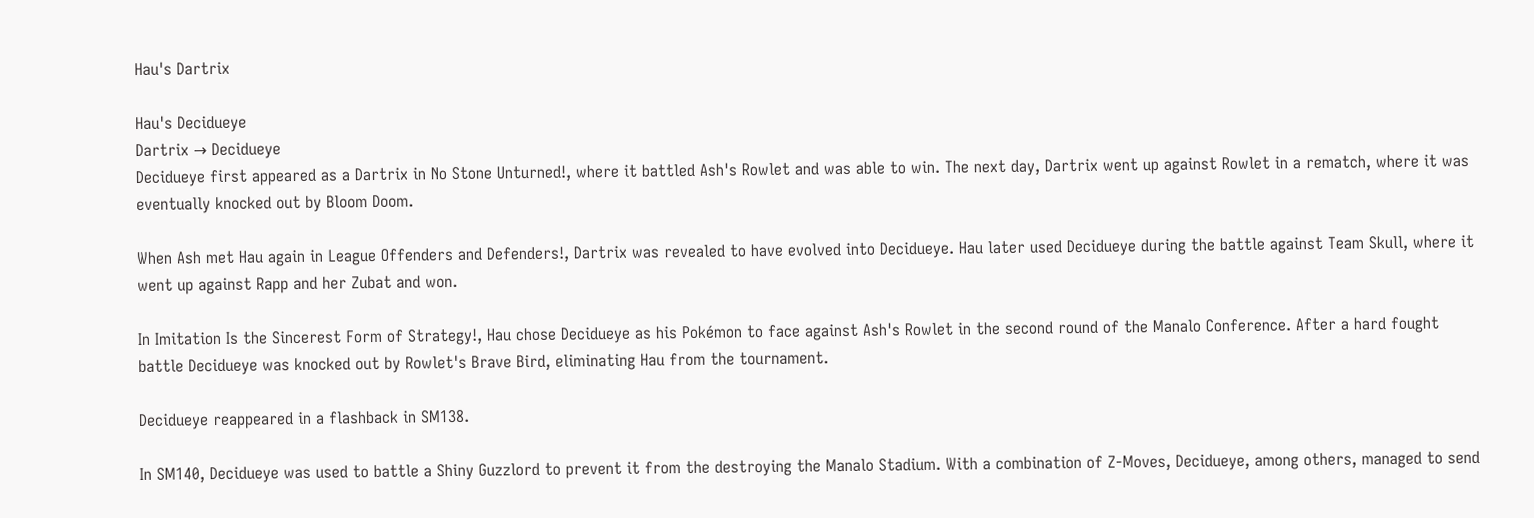Hau's Dartrix

Hau's Decidueye
Dartrix → Decidueye
Decidueye first appeared as a Dartrix in No Stone Unturned!, where it battled Ash's Rowlet and was able to win. The next day, Dartrix went up against Rowlet in a rematch, where it was eventually knocked out by Bloom Doom.

When Ash met Hau again in League Offenders and Defenders!, Dartrix was revealed to have evolved into Decidueye. Hau later used Decidueye during the battle against Team Skull, where it went up against Rapp and her Zubat and won.

In Imitation Is the Sincerest Form of Strategy!, Hau chose Decidueye as his Pokémon to face against Ash's Rowlet in the second round of the Manalo Conference. After a hard fought battle Decidueye was knocked out by Rowlet's Brave Bird, eliminating Hau from the tournament.

Decidueye reappeared in a flashback in SM138.

In SM140, Decidueye was used to battle a Shiny Guzzlord to prevent it from the destroying the Manalo Stadium. With a combination of Z-Moves, Decidueye, among others, managed to send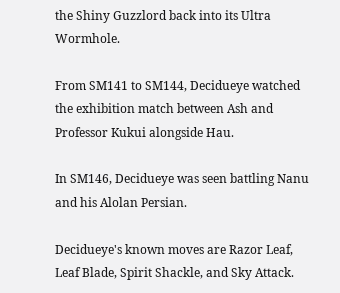the Shiny Guzzlord back into its Ultra Wormhole.

From SM141 to SM144, Decidueye watched the exhibition match between Ash and Professor Kukui alongside Hau.

In SM146, Decidueye was seen battling Nanu and his Alolan Persian.

Decidueye's known moves are Razor Leaf, Leaf Blade, Spirit Shackle, and Sky Attack.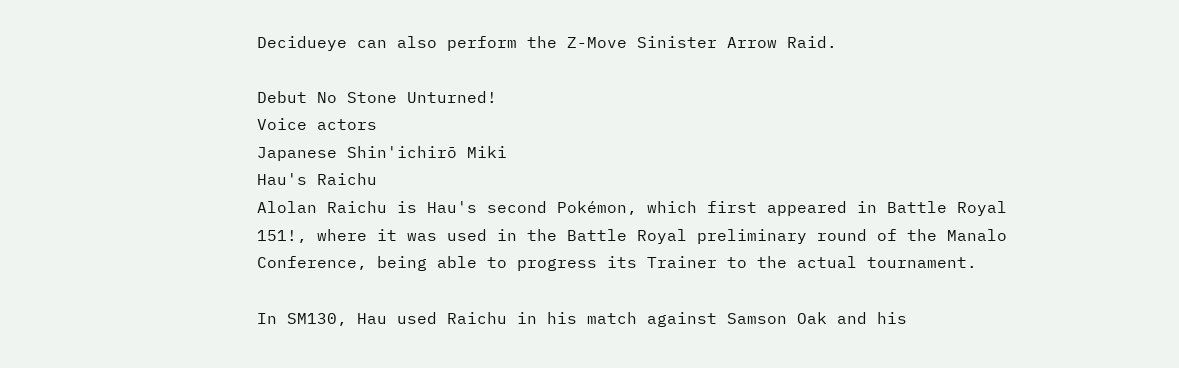Decidueye can also perform the Z-Move Sinister Arrow Raid.

Debut No Stone Unturned!
Voice actors
Japanese Shin'ichirō Miki
Hau's Raichu
Alolan Raichu is Hau's second Pokémon, which first appeared in Battle Royal 151!, where it was used in the Battle Royal preliminary round of the Manalo Conference, being able to progress its Trainer to the actual tournament.

In SM130, Hau used Raichu in his match against Samson Oak and his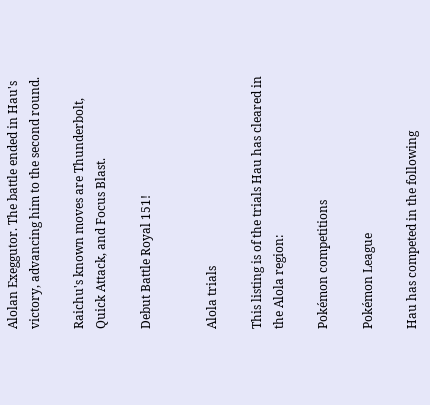Alolan Exeggutor. The battle ended in Hau's victory, advancing him to the second round.

Raichu's known moves are Thunderbolt, Quick Attack, and Focus Blast.

Debut Battle Royal 151!


Alola trials

This listing is of the trials Hau has cleared in the Alola region:

Pokémon competitions

Pokémon League

Hau has competed in the following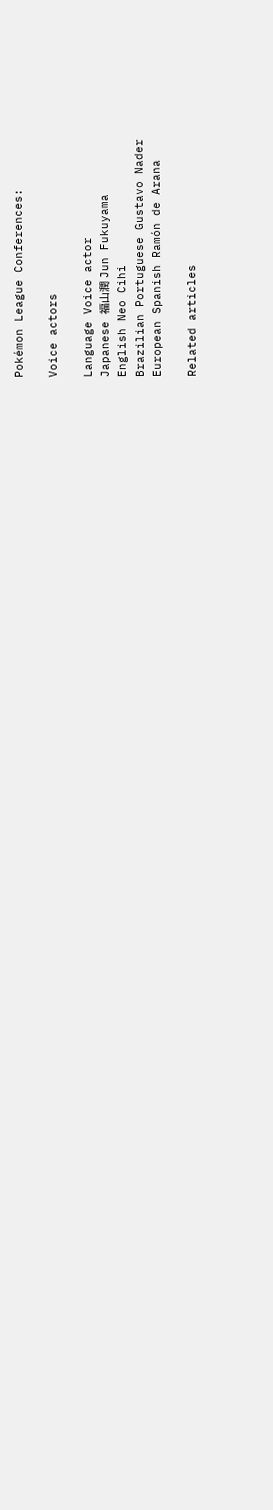Pokémon League Conferences:

Voice actors

Language Voice actor
Japanese 福山潤 Jun Fukuyama
English Neo Cihi
Brazilian Portuguese Gustavo Nader
European Spanish Ramón de Arana

Related articles